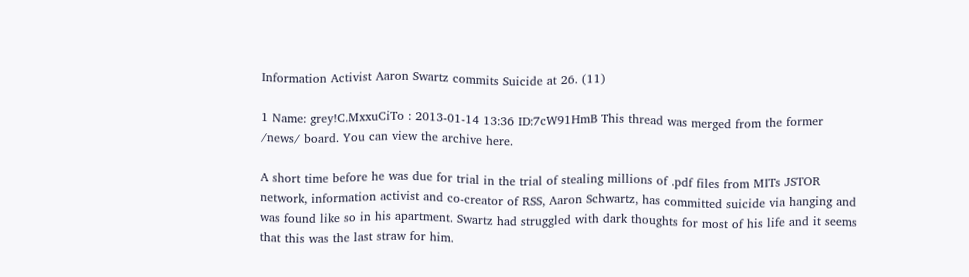Information Activist Aaron Swartz commits Suicide at 26. (11)

1 Name: grey!C.MxxuCiTo : 2013-01-14 13:36 ID:7cW91HmB This thread was merged from the former /news/ board. You can view the archive here.

A short time before he was due for trial in the trial of stealing millions of .pdf files from MITs JSTOR network, information activist and co-creator of RSS, Aaron Schwartz, has committed suicide via hanging and was found like so in his apartment. Swartz had struggled with dark thoughts for most of his life and it seems that this was the last straw for him.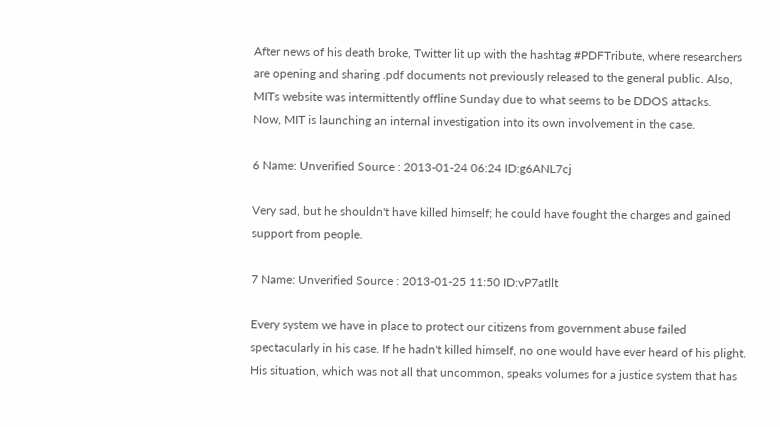After news of his death broke, Twitter lit up with the hashtag #PDFTribute, where researchers are opening and sharing .pdf documents not previously released to the general public. Also, MITs website was intermittently offline Sunday due to what seems to be DDOS attacks.
Now, MIT is launching an internal investigation into its own involvement in the case.

6 Name: Unverified Source : 2013-01-24 06:24 ID:g6ANL7cj

Very sad, but he shouldn't have killed himself; he could have fought the charges and gained support from people.

7 Name: Unverified Source : 2013-01-25 11:50 ID:vP7atllt

Every system we have in place to protect our citizens from government abuse failed spectacularly in his case. If he hadn't killed himself, no one would have ever heard of his plight. His situation, which was not all that uncommon, speaks volumes for a justice system that has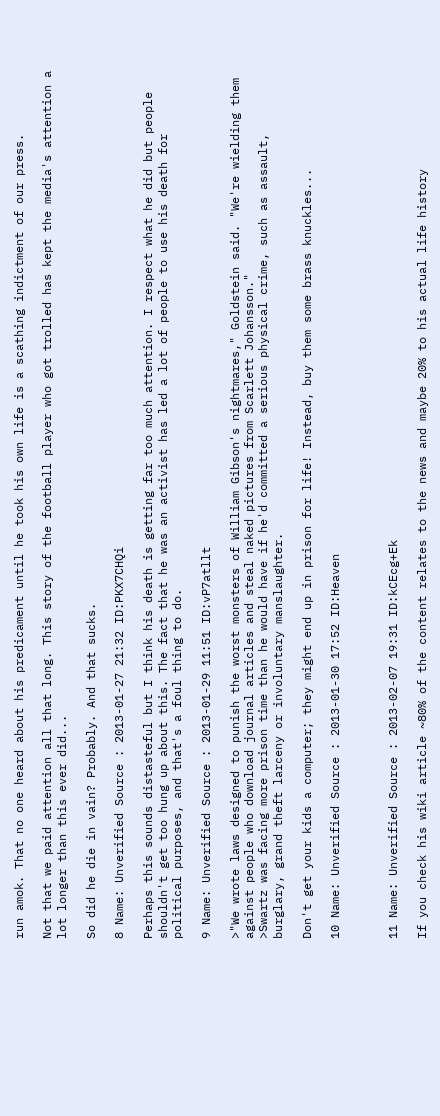run amok. That no one heard about his predicament until he took his own life is a scathing indictment of our press.

Not that we paid attention all that long. This story of the football player who got trolled has kept the media's attention a lot longer than this ever did...

So did he die in vain? Probably. And that sucks.

8 Name: Unverified Source : 2013-01-27 21:32 ID:PKX7CHQi

Perhaps this sounds distasteful but I think his death is getting far too much attention. I respect what he did but people shouldn't get too hung up about this. The fact that he was an activist has led a lot of people to use his death for political purposes, and that's a foul thing to do.

9 Name: Unverified Source : 2013-01-29 11:51 ID:vP7atllt

>"We wrote laws designed to punish the worst monsters of William Gibson's nightmares," Goldstein said. "We're wielding them against people who download journal articles and steal naked pictures from Scarlett Johansson."
>Swartz was facing more prison time than he would have if he'd committed a serious physical crime, such as assault, burglary, grand theft larceny or involuntary manslaughter.

Don't get your kids a computer; they might end up in prison for life! Instead, buy them some brass knuckles...

10 Name: Unverified Source : 2013-01-30 17:52 ID:Heaven



11 Name: Unverified Source : 2013-02-07 19:31 ID:kCEcg+Ek

If you check his wiki article ~80% of the content relates to the news and maybe 20% to his actual life history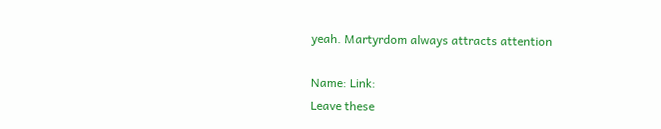yeah. Martyrdom always attracts attention

Name: Link:
Leave these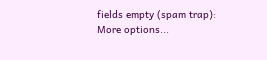fields empty (spam trap):
More options...